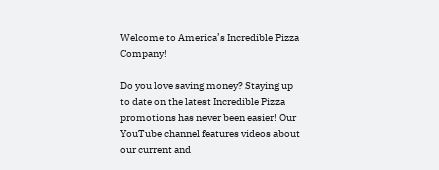Welcome to America’s Incredible Pizza Company!

Do you love saving money? Staying up to date on the latest Incredible Pizza promotions has never been easier! Our YouTube channel features videos about our current and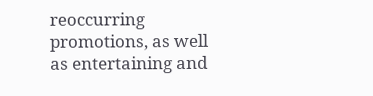reoccurring promotions, as well as entertaining and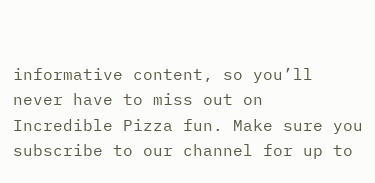informative content, so you’ll never have to miss out on Incredible Pizza fun. Make sure you subscribe to our channel for up to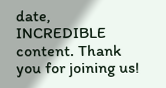date, INCREDIBLE content. Thank you for joining us!